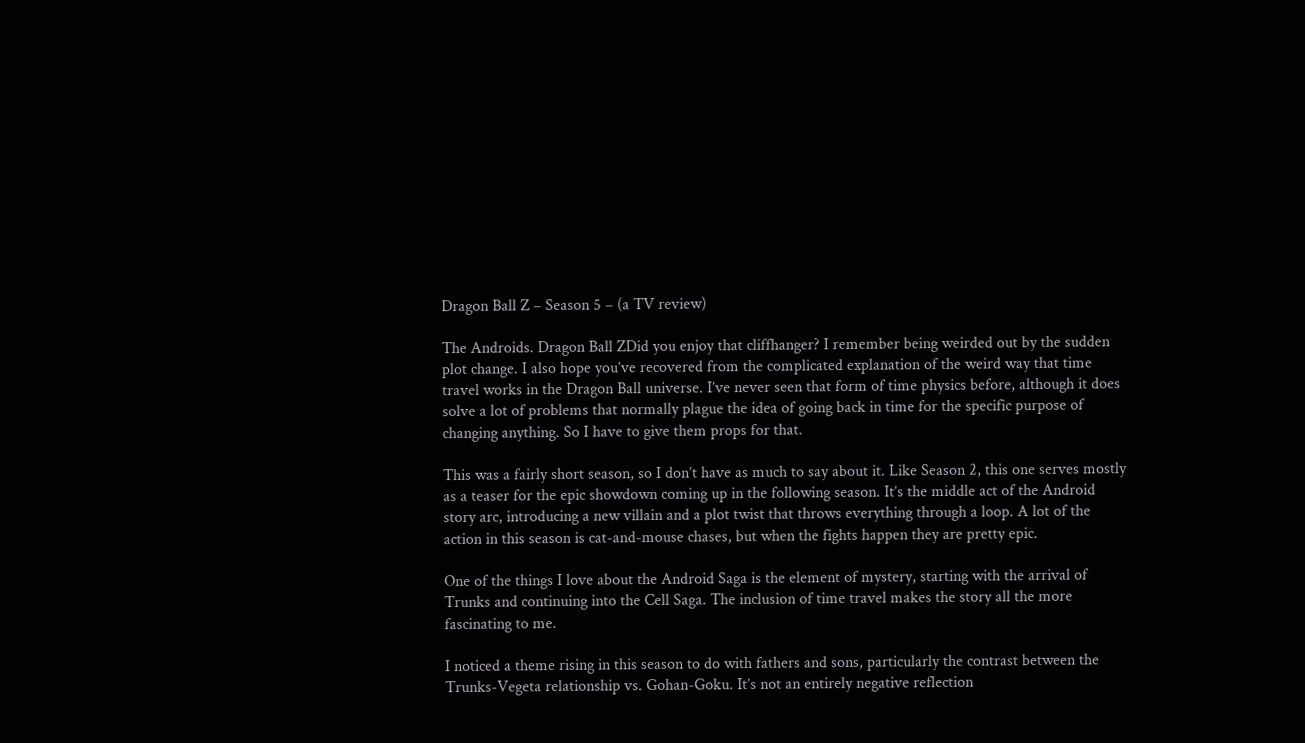Dragon Ball Z – Season 5 – (a TV review)

The Androids. Dragon Ball ZDid you enjoy that cliffhanger? I remember being weirded out by the sudden plot change. I also hope you’ve recovered from the complicated explanation of the weird way that time travel works in the Dragon Ball universe. I’ve never seen that form of time physics before, although it does solve a lot of problems that normally plague the idea of going back in time for the specific purpose of changing anything. So I have to give them props for that.

This was a fairly short season, so I don’t have as much to say about it. Like Season 2, this one serves mostly as a teaser for the epic showdown coming up in the following season. It’s the middle act of the Android story arc, introducing a new villain and a plot twist that throws everything through a loop. A lot of the action in this season is cat-and-mouse chases, but when the fights happen they are pretty epic.

One of the things I love about the Android Saga is the element of mystery, starting with the arrival of Trunks and continuing into the Cell Saga. The inclusion of time travel makes the story all the more fascinating to me.

I noticed a theme rising in this season to do with fathers and sons, particularly the contrast between the Trunks-Vegeta relationship vs. Gohan-Goku. It’s not an entirely negative reflection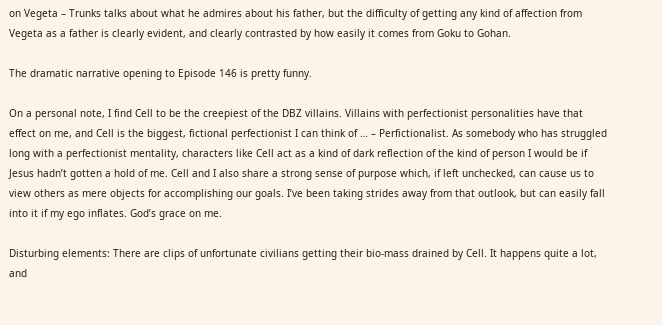on Vegeta – Trunks talks about what he admires about his father, but the difficulty of getting any kind of affection from Vegeta as a father is clearly evident, and clearly contrasted by how easily it comes from Goku to Gohan.

The dramatic narrative opening to Episode 146 is pretty funny.

On a personal note, I find Cell to be the creepiest of the DBZ villains. Villains with perfectionist personalities have that effect on me, and Cell is the biggest, fictional perfectionist I can think of … – Perfictionalist. As somebody who has struggled long with a perfectionist mentality, characters like Cell act as a kind of dark reflection of the kind of person I would be if Jesus hadn’t gotten a hold of me. Cell and I also share a strong sense of purpose which, if left unchecked, can cause us to view others as mere objects for accomplishing our goals. I’ve been taking strides away from that outlook, but can easily fall into it if my ego inflates. God’s grace on me.

Disturbing elements: There are clips of unfortunate civilians getting their bio-mass drained by Cell. It happens quite a lot, and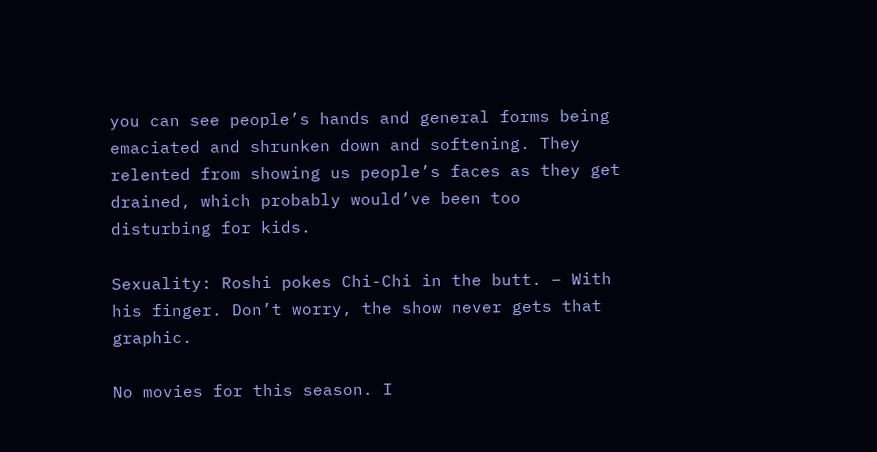you can see people’s hands and general forms being emaciated and shrunken down and softening. They relented from showing us people’s faces as they get drained, which probably would’ve been too disturbing for kids.

Sexuality: Roshi pokes Chi-Chi in the butt. – With his finger. Don’t worry, the show never gets that graphic.

No movies for this season. I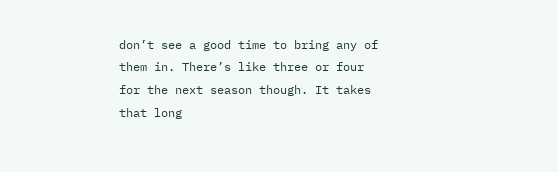don’t see a good time to bring any of them in. There’s like three or four for the next season though. It takes that long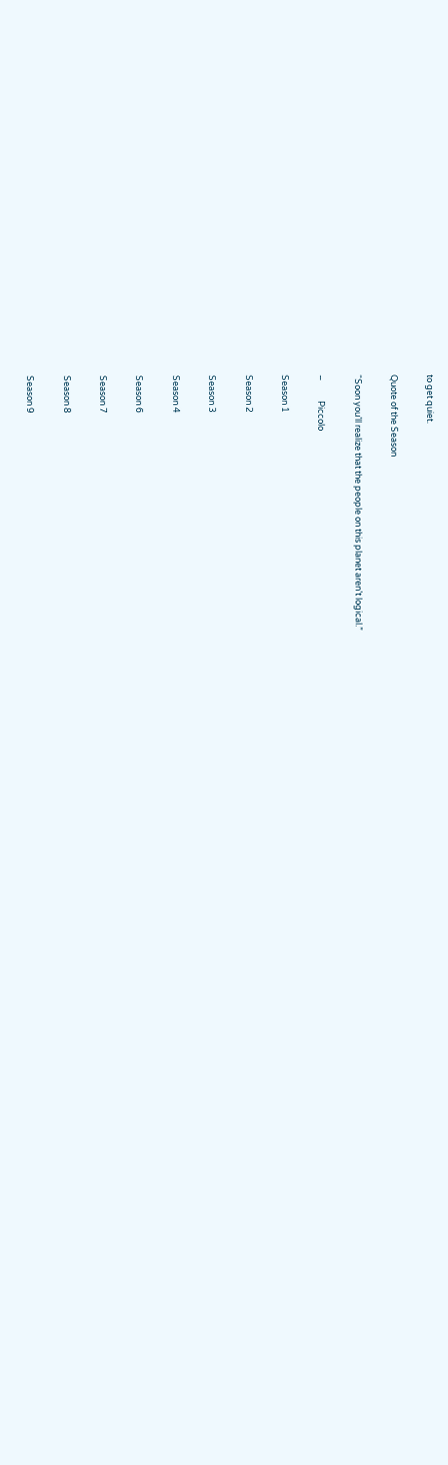to get quiet.

Quote of the Season

“Soon you’ll realize that the people on this planet aren’t logical.”

–          Piccolo

Season 1

Season 2

Season 3

Season 4

Season 6

Season 7

Season 8

Season 9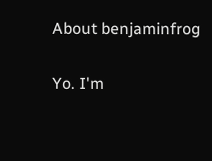About benjaminfrog

Yo. I'm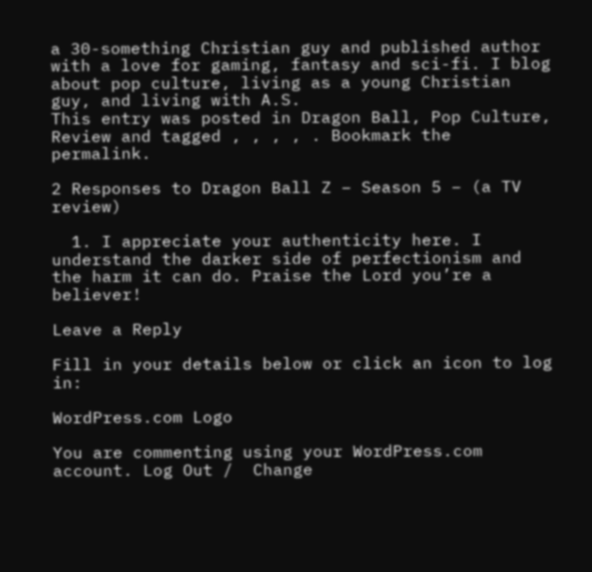a 30-something Christian guy and published author with a love for gaming, fantasy and sci-fi. I blog about pop culture, living as a young Christian guy, and living with A.S.
This entry was posted in Dragon Ball, Pop Culture, Review and tagged , , , , . Bookmark the permalink.

2 Responses to Dragon Ball Z – Season 5 – (a TV review)

  1. I appreciate your authenticity here. I understand the darker side of perfectionism and the harm it can do. Praise the Lord you’re a believer!

Leave a Reply

Fill in your details below or click an icon to log in:

WordPress.com Logo

You are commenting using your WordPress.com account. Log Out /  Change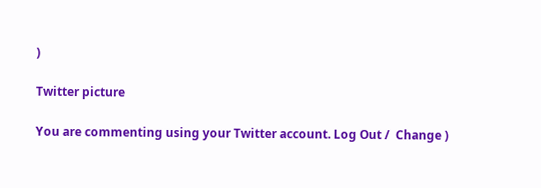)

Twitter picture

You are commenting using your Twitter account. Log Out /  Change )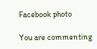Facebook photo

You are commenting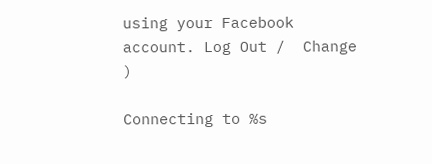using your Facebook account. Log Out /  Change )

Connecting to %s